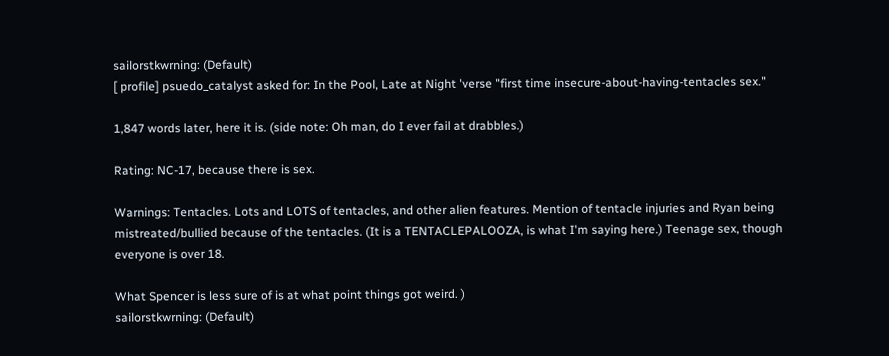sailorstkwrning: (Default)
[ profile] psuedo_catalyst asked for: In the Pool, Late at Night 'verse "first time insecure-about-having-tentacles sex."

1,847 words later, here it is. (side note: Oh man, do I ever fail at drabbles.)

Rating: NC-17, because there is sex.

Warnings: Tentacles. Lots and LOTS of tentacles, and other alien features. Mention of tentacle injuries and Ryan being mistreated/bullied because of the tentacles. (It is a TENTACLEPALOOZA, is what I'm saying here.) Teenage sex, though everyone is over 18.

What Spencer is less sure of is at what point things got weird. )
sailorstkwrning: (Default)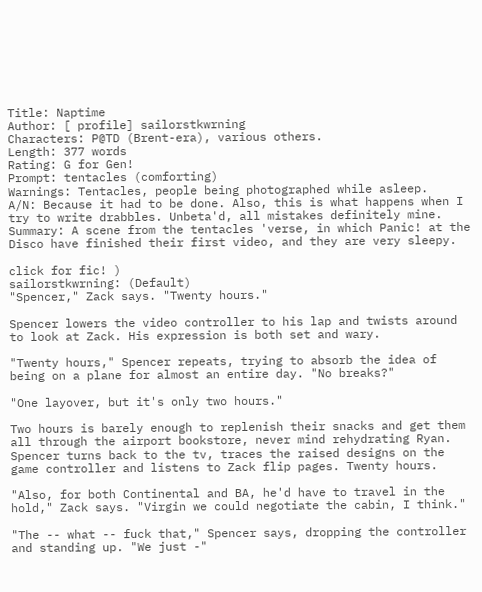Title: Naptime
Author: [ profile] sailorstkwrning
Characters: P@TD (Brent-era), various others.
Length: 377 words
Rating: G for Gen!
Prompt: tentacles (comforting)
Warnings: Tentacles, people being photographed while asleep.
A/N: Because it had to be done. Also, this is what happens when I try to write drabbles. Unbeta'd, all mistakes definitely mine.
Summary: A scene from the tentacles 'verse, in which Panic! at the Disco have finished their first video, and they are very sleepy.

click for fic! )
sailorstkwrning: (Default)
"Spencer," Zack says. "Twenty hours."

Spencer lowers the video controller to his lap and twists around to look at Zack. His expression is both set and wary.

"Twenty hours," Spencer repeats, trying to absorb the idea of being on a plane for almost an entire day. "No breaks?"

"One layover, but it's only two hours."

Two hours is barely enough to replenish their snacks and get them all through the airport bookstore, never mind rehydrating Ryan. Spencer turns back to the tv, traces the raised designs on the game controller and listens to Zack flip pages. Twenty hours.

"Also, for both Continental and BA, he'd have to travel in the hold," Zack says. "Virgin we could negotiate the cabin, I think."

"The -- what -- fuck that," Spencer says, dropping the controller and standing up. "We just -"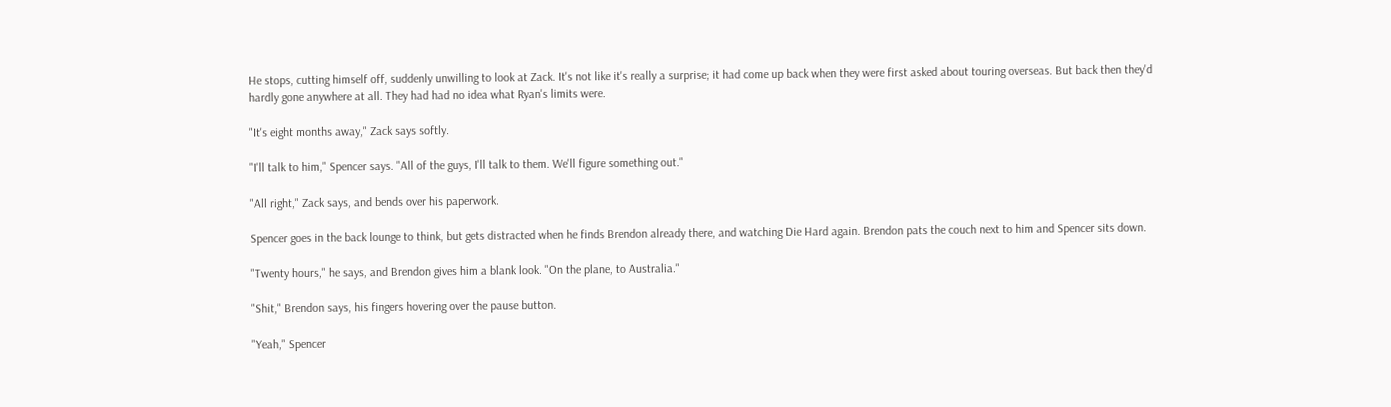He stops, cutting himself off, suddenly unwilling to look at Zack. It's not like it's really a surprise; it had come up back when they were first asked about touring overseas. But back then they'd hardly gone anywhere at all. They had had no idea what Ryan's limits were.

"It's eight months away," Zack says softly.

"I'll talk to him," Spencer says. "All of the guys, I'll talk to them. We'll figure something out."

"All right," Zack says, and bends over his paperwork.

Spencer goes in the back lounge to think, but gets distracted when he finds Brendon already there, and watching Die Hard again. Brendon pats the couch next to him and Spencer sits down.

"Twenty hours," he says, and Brendon gives him a blank look. "On the plane, to Australia."

"Shit," Brendon says, his fingers hovering over the pause button.

"Yeah," Spencer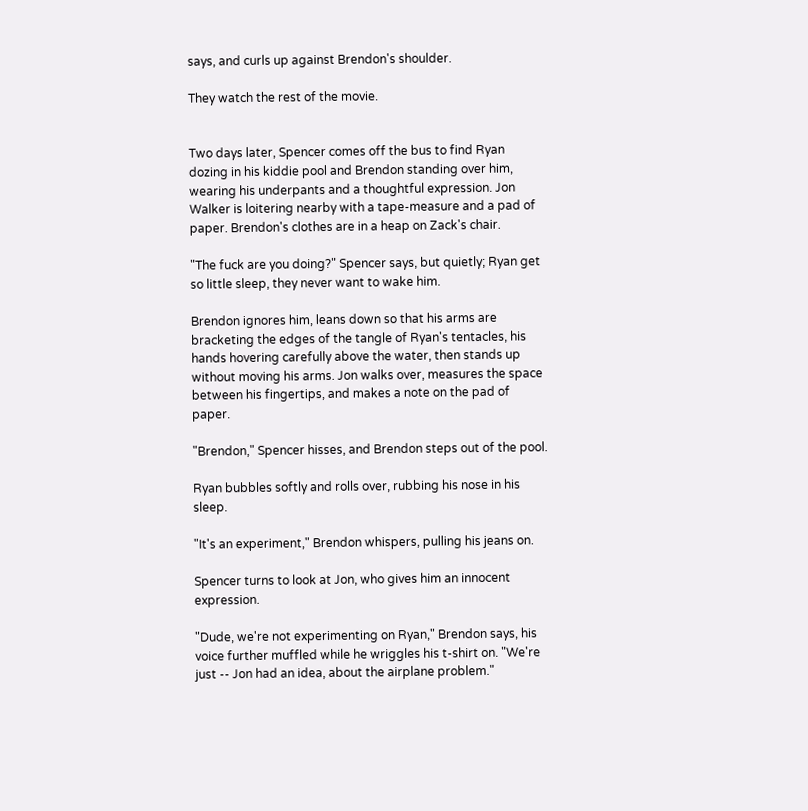says, and curls up against Brendon's shoulder.

They watch the rest of the movie.


Two days later, Spencer comes off the bus to find Ryan dozing in his kiddie pool and Brendon standing over him, wearing his underpants and a thoughtful expression. Jon Walker is loitering nearby with a tape-measure and a pad of paper. Brendon's clothes are in a heap on Zack's chair.

"The fuck are you doing?" Spencer says, but quietly; Ryan get so little sleep, they never want to wake him.

Brendon ignores him, leans down so that his arms are bracketing the edges of the tangle of Ryan's tentacles, his hands hovering carefully above the water, then stands up without moving his arms. Jon walks over, measures the space between his fingertips, and makes a note on the pad of paper.

"Brendon," Spencer hisses, and Brendon steps out of the pool.

Ryan bubbles softly and rolls over, rubbing his nose in his sleep.

"It's an experiment," Brendon whispers, pulling his jeans on.

Spencer turns to look at Jon, who gives him an innocent expression.

"Dude, we're not experimenting on Ryan," Brendon says, his voice further muffled while he wriggles his t-shirt on. "We're just -- Jon had an idea, about the airplane problem."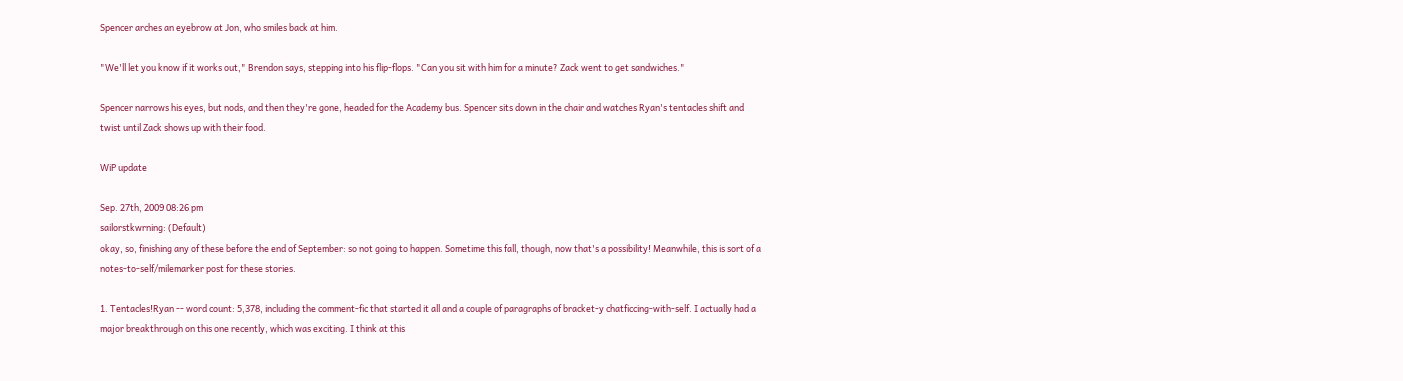Spencer arches an eyebrow at Jon, who smiles back at him.

"We'll let you know if it works out," Brendon says, stepping into his flip-flops. "Can you sit with him for a minute? Zack went to get sandwiches."

Spencer narrows his eyes, but nods, and then they're gone, headed for the Academy bus. Spencer sits down in the chair and watches Ryan's tentacles shift and twist until Zack shows up with their food.

WiP update

Sep. 27th, 2009 08:26 pm
sailorstkwrning: (Default)
okay, so, finishing any of these before the end of September: so not going to happen. Sometime this fall, though, now that's a possibility! Meanwhile, this is sort of a notes-to-self/milemarker post for these stories.

1. Tentacles!Ryan -- word count: 5,378, including the comment-fic that started it all and a couple of paragraphs of bracket-y chatficcing-with-self. I actually had a major breakthrough on this one recently, which was exciting. I think at this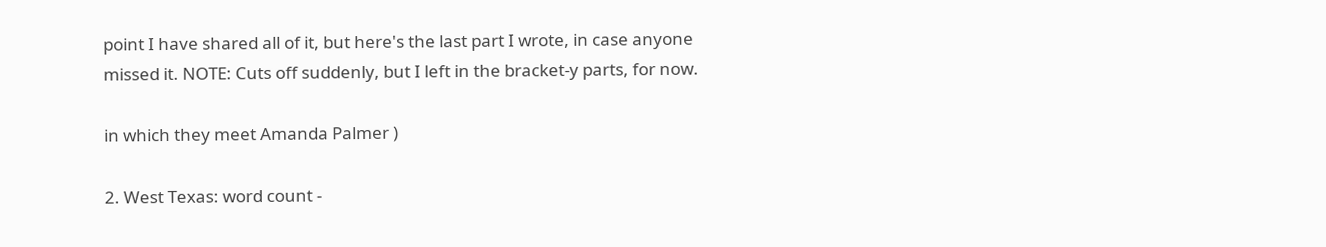point I have shared all of it, but here's the last part I wrote, in case anyone missed it. NOTE: Cuts off suddenly, but I left in the bracket-y parts, for now.

in which they meet Amanda Palmer )

2. West Texas: word count -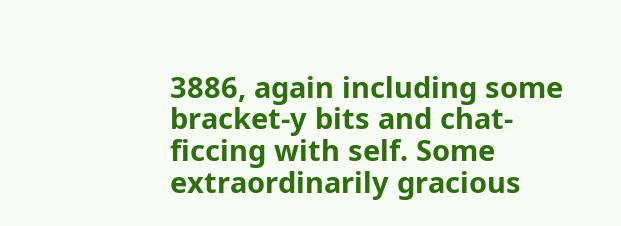3886, again including some bracket-y bits and chat-ficcing with self. Some extraordinarily gracious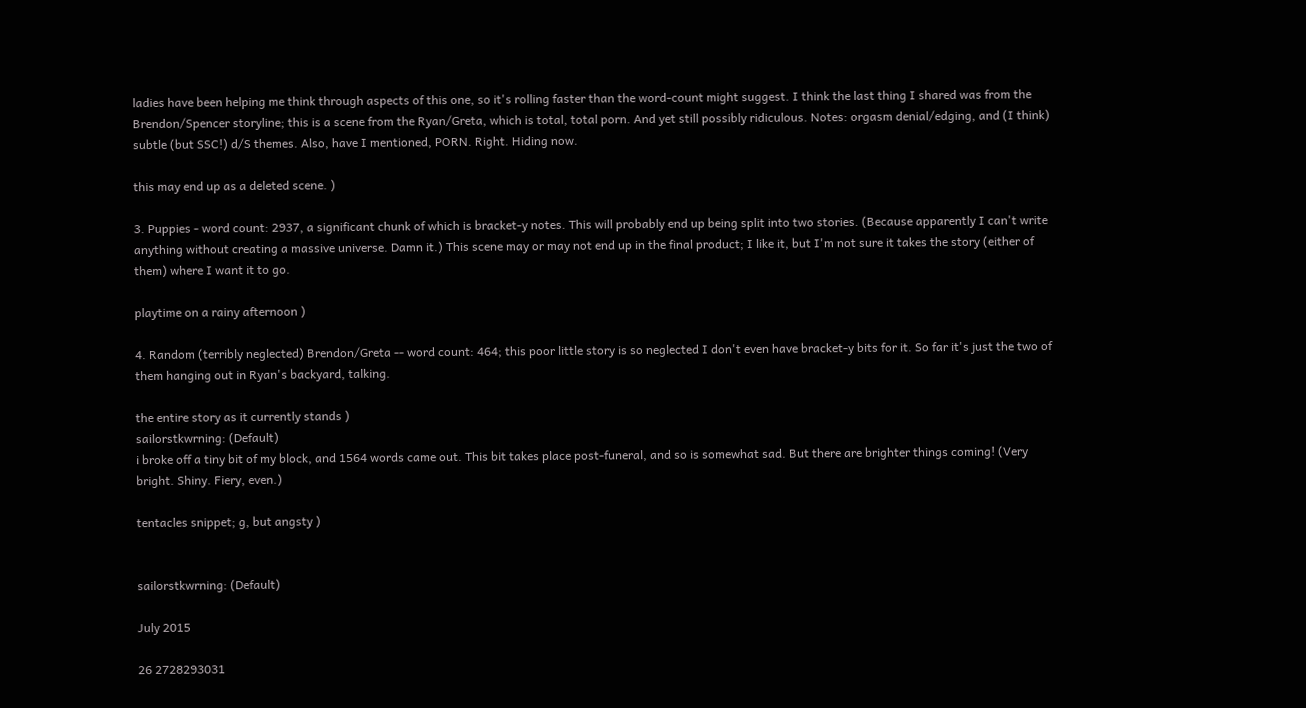ladies have been helping me think through aspects of this one, so it's rolling faster than the word-count might suggest. I think the last thing I shared was from the Brendon/Spencer storyline; this is a scene from the Ryan/Greta, which is total, total porn. And yet still possibly ridiculous. Notes: orgasm denial/edging, and (I think) subtle (but SSC!) d/S themes. Also, have I mentioned, PORN. Right. Hiding now.

this may end up as a deleted scene. )

3. Puppies - word count: 2937, a significant chunk of which is bracket-y notes. This will probably end up being split into two stories. (Because apparently I can't write anything without creating a massive universe. Damn it.) This scene may or may not end up in the final product; I like it, but I'm not sure it takes the story (either of them) where I want it to go.

playtime on a rainy afternoon )

4. Random (terribly neglected) Brendon/Greta -- word count: 464; this poor little story is so neglected I don't even have bracket-y bits for it. So far it's just the two of them hanging out in Ryan's backyard, talking.

the entire story as it currently stands )
sailorstkwrning: (Default)
i broke off a tiny bit of my block, and 1564 words came out. This bit takes place post-funeral, and so is somewhat sad. But there are brighter things coming! (Very bright. Shiny. Fiery, even.)

tentacles snippet; g, but angsty )


sailorstkwrning: (Default)

July 2015

26 2728293031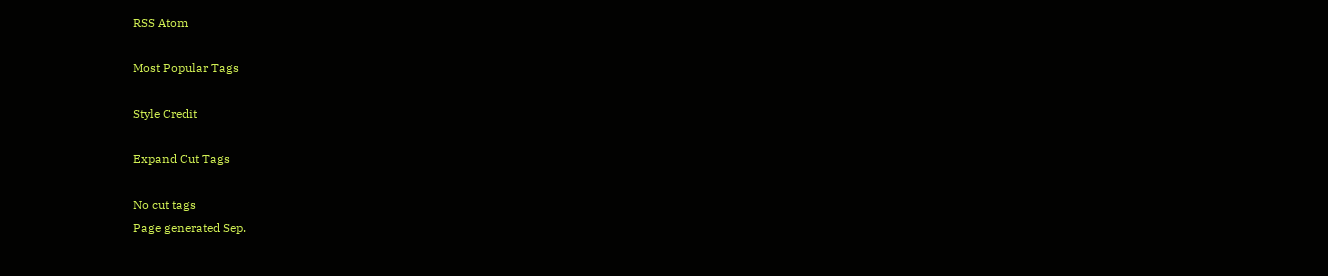RSS Atom

Most Popular Tags

Style Credit

Expand Cut Tags

No cut tags
Page generated Sep.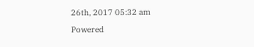26th, 2017 05:32 am
Powered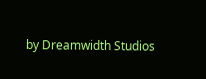by Dreamwidth Studios